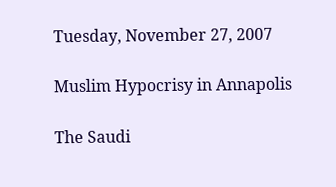Tuesday, November 27, 2007

Muslim Hypocrisy in Annapolis

The Saudi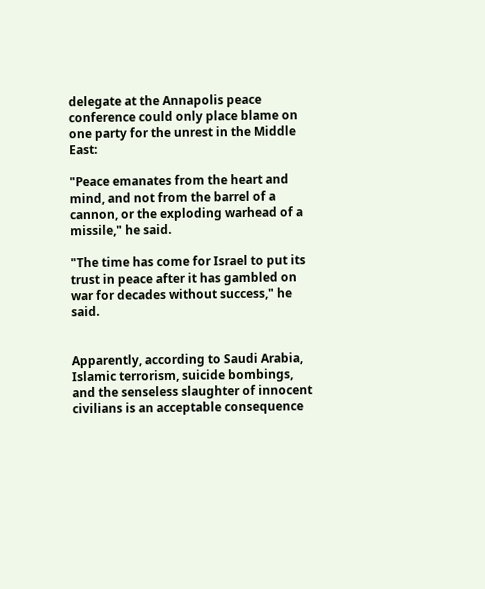delegate at the Annapolis peace conference could only place blame on one party for the unrest in the Middle East:

"Peace emanates from the heart and mind, and not from the barrel of a cannon, or the exploding warhead of a missile," he said.

"The time has come for Israel to put its trust in peace after it has gambled on war for decades without success," he said.


Apparently, according to Saudi Arabia, Islamic terrorism, suicide bombings, and the senseless slaughter of innocent civilians is an acceptable consequence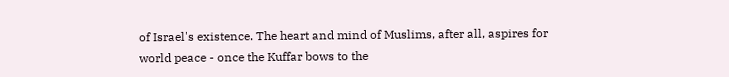of Israel's existence. The heart and mind of Muslims, after all, aspires for world peace - once the Kuffar bows to the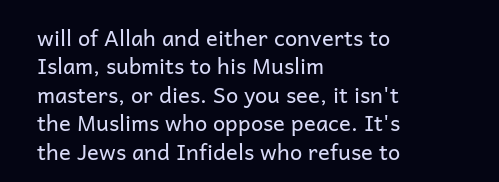will of Allah and either converts to Islam, submits to his Muslim masters, or dies. So you see, it isn't the Muslims who oppose peace. It's the Jews and Infidels who refuse to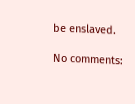be enslaved.

No comments: